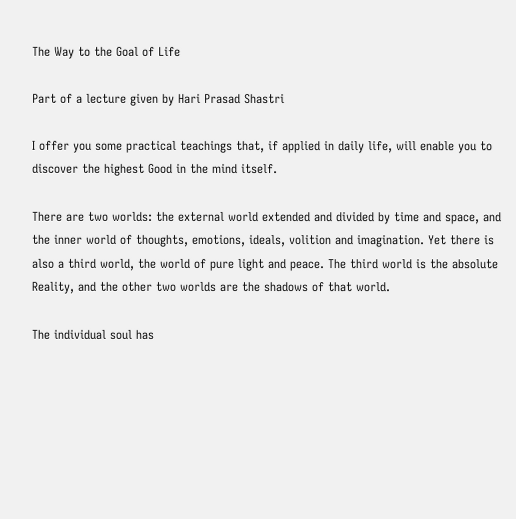The Way to the Goal of Life

Part of a lecture given by Hari Prasad Shastri

I offer you some practical teachings that, if applied in daily life, will enable you to discover the highest Good in the mind itself.

There are two worlds: the external world extended and divided by time and space, and the inner world of thoughts, emotions, ideals, volition and imagination. Yet there is also a third world, the world of pure light and peace. The third world is the absolute Reality, and the other two worlds are the shadows of that world.

The individual soul has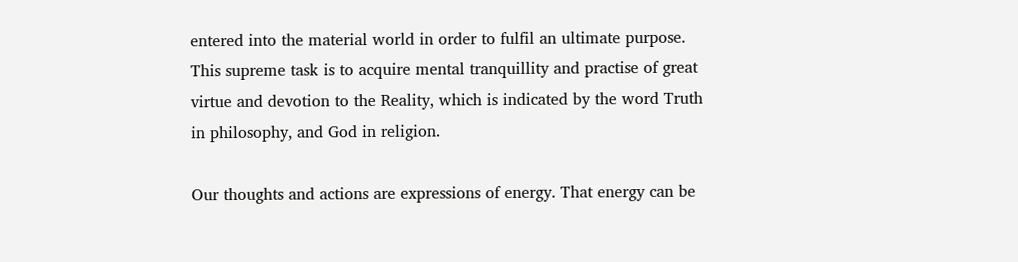entered into the material world in order to fulfil an ultimate purpose. This supreme task is to acquire mental tranquillity and practise of great virtue and devotion to the Reality, which is indicated by the word Truth in philosophy, and God in religion.

Our thoughts and actions are expressions of energy. That energy can be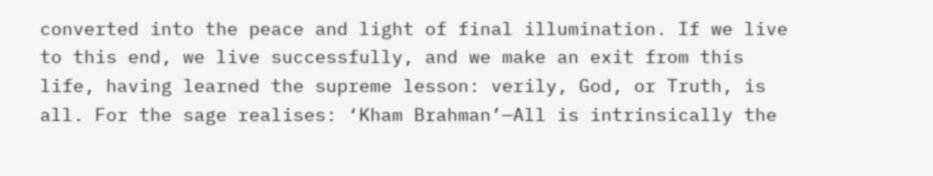converted into the peace and light of final illumination. If we live to this end, we live successfully, and we make an exit from this life, having learned the supreme lesson: verily, God, or Truth, is all. For the sage realises: ‘Kham Brahman’—All is intrinsically the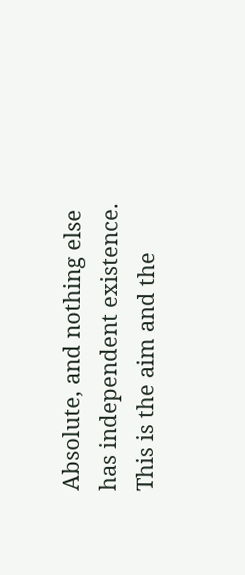Absolute, and nothing else has independent existence. This is the aim and the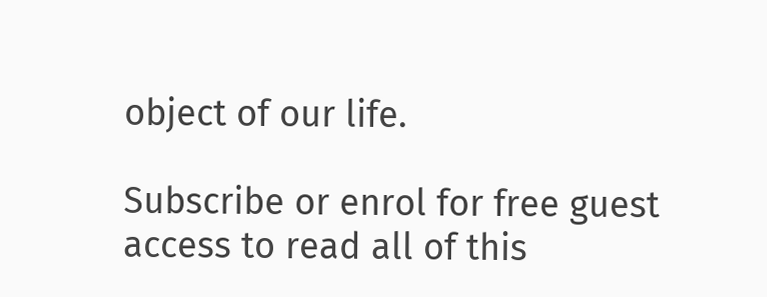object of our life.

Subscribe or enrol for free guest access to read all of this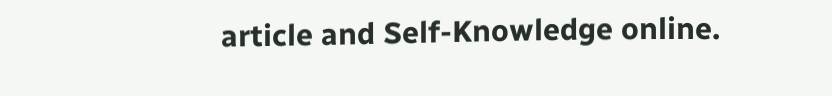article and Self-Knowledge online.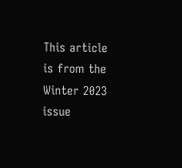This article is from the Winter 2023 issue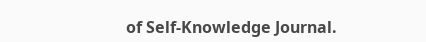of Self-Knowledge Journal.